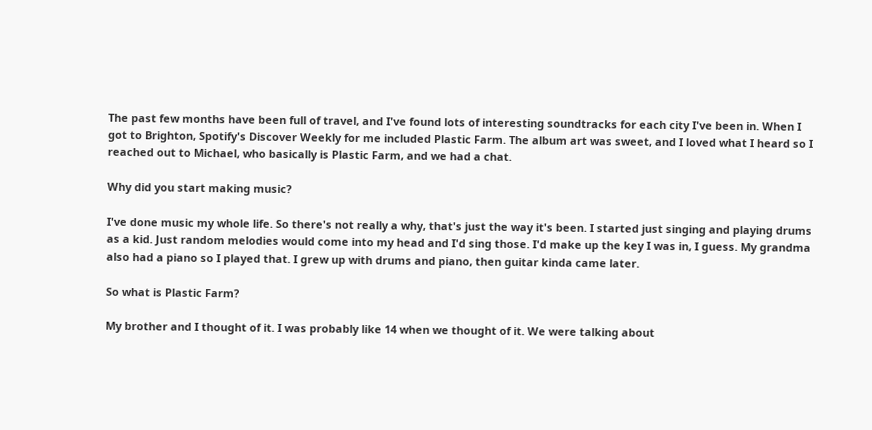The past few months have been full of travel, and I've found lots of interesting soundtracks for each city I've been in. When I got to Brighton, Spotify's Discover Weekly for me included Plastic Farm. The album art was sweet, and I loved what I heard so I reached out to Michael, who basically is Plastic Farm, and we had a chat.

Why did you start making music?

I've done music my whole life. So there's not really a why, that's just the way it's been. I started just singing and playing drums as a kid. Just random melodies would come into my head and I'd sing those. I'd make up the key I was in, I guess. My grandma also had a piano so I played that. I grew up with drums and piano, then guitar kinda came later.

So what is Plastic Farm?

My brother and I thought of it. I was probably like 14 when we thought of it. We were talking about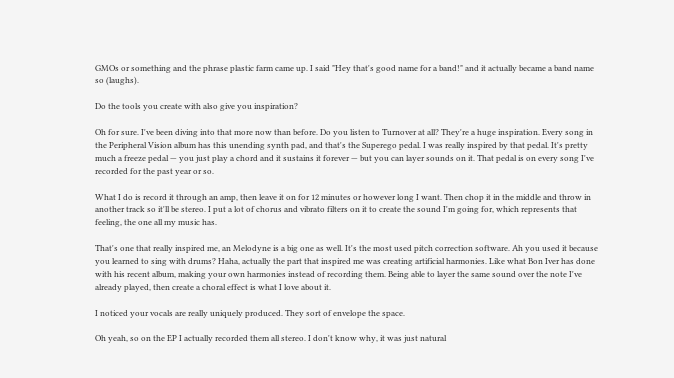GMOs or something and the phrase plastic farm came up. I said "Hey that's good name for a band!" and it actually became a band name so (laughs).

Do the tools you create with also give you inspiration?

Oh for sure. I've been diving into that more now than before. Do you listen to Turnover at all? They're a huge inspiration. Every song in the Peripheral Vision album has this unending synth pad, and that's the Superego pedal. I was really inspired by that pedal. It's pretty much a freeze pedal — you just play a chord and it sustains it forever — but you can layer sounds on it. That pedal is on every song I've recorded for the past year or so.

What I do is record it through an amp, then leave it on for 12 minutes or however long I want. Then chop it in the middle and throw in another track so it'll be stereo. I put a lot of chorus and vibrato filters on it to create the sound I'm going for, which represents that feeling, the one all my music has.

That's one that really inspired me, an Melodyne is a big one as well. It's the most used pitch correction software. Ah you used it because you learned to sing with drums? Haha, actually the part that inspired me was creating artificial harmonies. Like what Bon Iver has done with his recent album, making your own harmonies instead of recording them. Being able to layer the same sound over the note I've already played, then create a choral effect is what I love about it.

I noticed your vocals are really uniquely produced. They sort of envelope the space.

Oh yeah, so on the EP I actually recorded them all stereo. I don't know why, it was just natural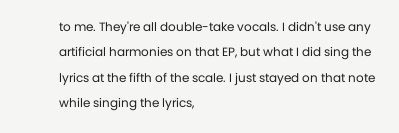to me. They're all double-take vocals. I didn't use any artificial harmonies on that EP, but what I did sing the lyrics at the fifth of the scale. I just stayed on that note while singing the lyrics,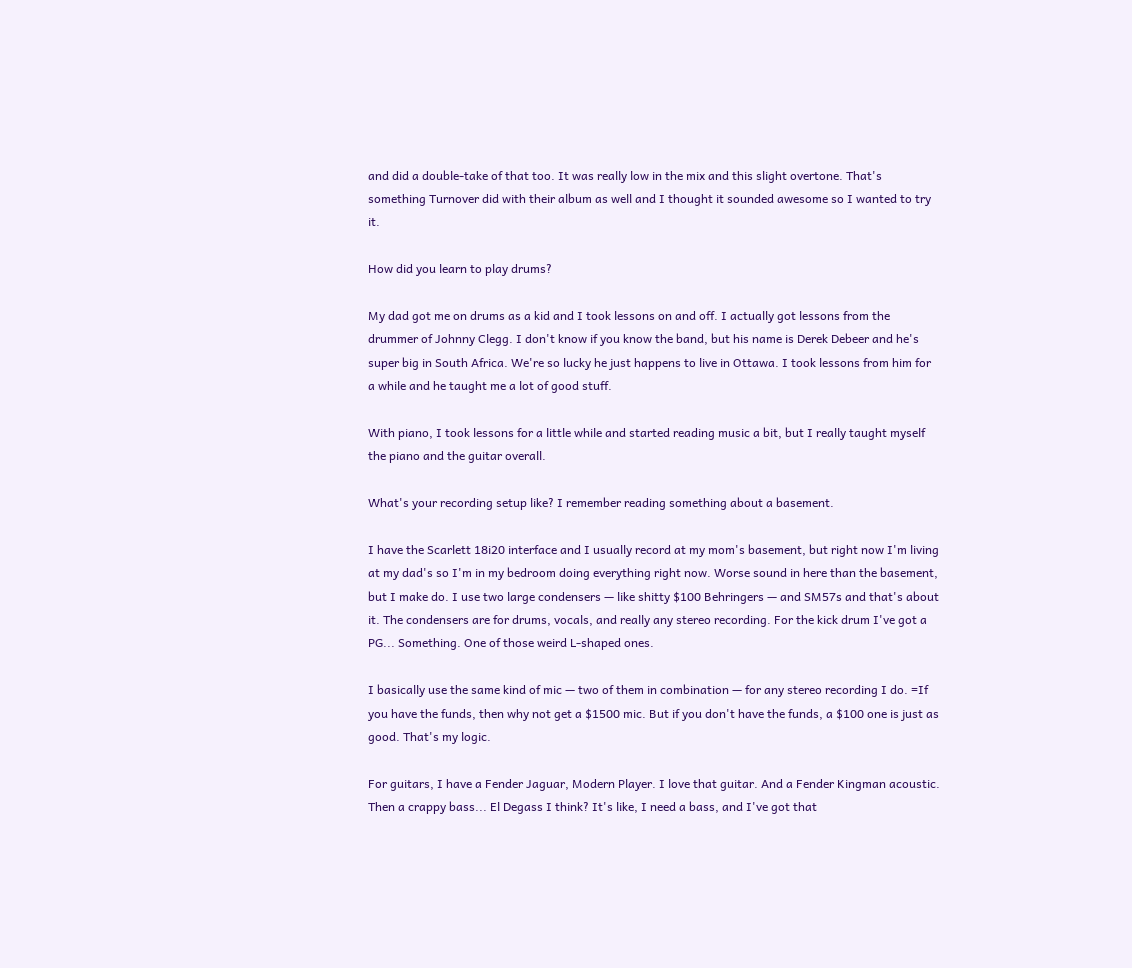and did a double-take of that too. It was really low in the mix and this slight overtone. That's something Turnover did with their album as well and I thought it sounded awesome so I wanted to try it.

How did you learn to play drums?

My dad got me on drums as a kid and I took lessons on and off. I actually got lessons from the drummer of Johnny Clegg. I don't know if you know the band, but his name is Derek Debeer and he's super big in South Africa. We're so lucky he just happens to live in Ottawa. I took lessons from him for a while and he taught me a lot of good stuff.

With piano, I took lessons for a little while and started reading music a bit, but I really taught myself the piano and the guitar overall.

What's your recording setup like? I remember reading something about a basement.

I have the Scarlett 18i20 interface and I usually record at my mom's basement, but right now I'm living at my dad's so I'm in my bedroom doing everything right now. Worse sound in here than the basement, but I make do. I use two large condensers — like shitty $100 Behringers — and SM57s and that's about it. The condensers are for drums, vocals, and really any stereo recording. For the kick drum I've got a PG... Something. One of those weird L-shaped ones.

I basically use the same kind of mic — two of them in combination — for any stereo recording I do. =If you have the funds, then why not get a $1500 mic. But if you don't have the funds, a $100 one is just as good. That's my logic.

For guitars, I have a Fender Jaguar, Modern Player. I love that guitar. And a Fender Kingman acoustic. Then a crappy bass... El Degass I think? It's like, I need a bass, and I've got that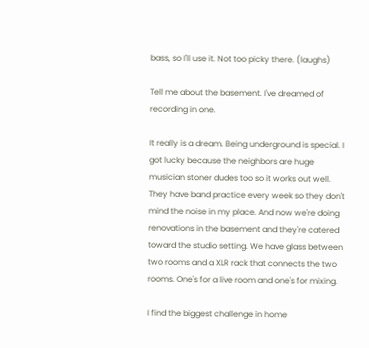bass, so I'll use it. Not too picky there. (laughs)

Tell me about the basement. I've dreamed of recording in one.

It really is a dream. Being underground is special. I got lucky because the neighbors are huge musician stoner dudes too so it works out well. They have band practice every week so they don't mind the noise in my place. And now we're doing renovations in the basement and they're catered toward the studio setting. We have glass between two rooms and a XLR rack that connects the two rooms. One's for a live room and one's for mixing.

I find the biggest challenge in home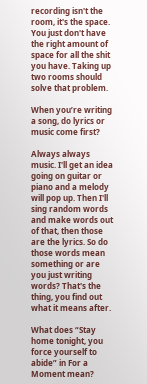recording isn't the room, it's the space. You just don't have the right amount of space for all the shit you have. Taking up two rooms should solve that problem.

When you’re writing a song, do lyrics or music come first?

Always always music. I'll get an idea going on guitar or piano and a melody will pop up. Then I'll sing random words and make words out of that, then those are the lyrics. So do those words mean something or are you just writing words? That's the thing, you find out what it means after.

What does “Stay home tonight, you force yourself to abide” in For a Moment mean?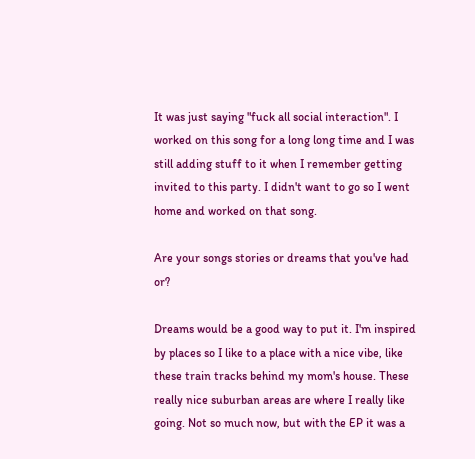It was just saying "fuck all social interaction". I worked on this song for a long long time and I was still adding stuff to it when I remember getting invited to this party. I didn't want to go so I went home and worked on that song.

Are your songs stories or dreams that you've had or?

Dreams would be a good way to put it. I'm inspired by places so I like to a place with a nice vibe, like these train tracks behind my mom's house. These really nice suburban areas are where I really like going. Not so much now, but with the EP it was a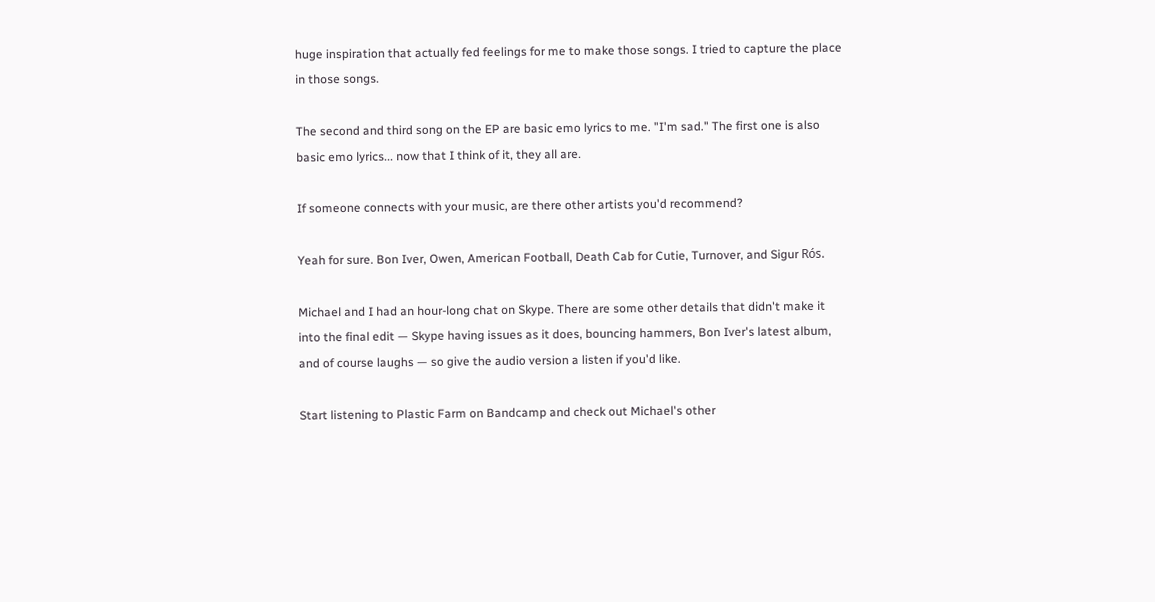huge inspiration that actually fed feelings for me to make those songs. I tried to capture the place in those songs.

The second and third song on the EP are basic emo lyrics to me. "I'm sad." The first one is also basic emo lyrics... now that I think of it, they all are.

If someone connects with your music, are there other artists you'd recommend?

Yeah for sure. Bon Iver, Owen, American Football, Death Cab for Cutie, Turnover, and Sigur Rós.

Michael and I had an hour-long chat on Skype. There are some other details that didn't make it into the final edit — Skype having issues as it does, bouncing hammers, Bon Iver's latest album, and of course laughs — so give the audio version a listen if you'd like.

Start listening to Plastic Farm on Bandcamp and check out Michael's other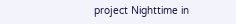project Nighttime in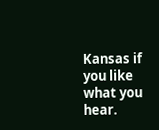Kansas if you like what you hear.